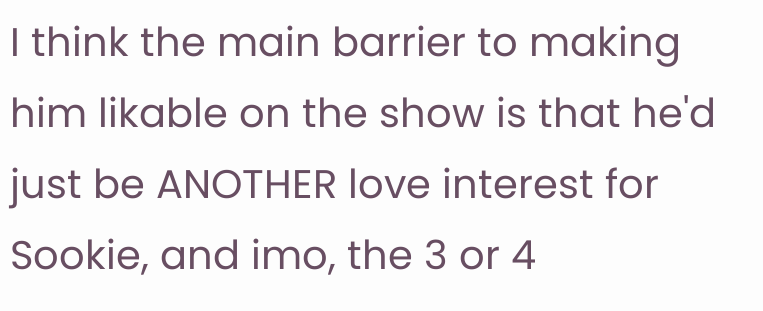I think the main barrier to making him likable on the show is that he'd just be ANOTHER love interest for Sookie, and imo, the 3 or 4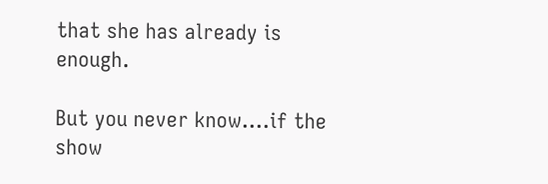that she has already is enough.

But you never know....if the show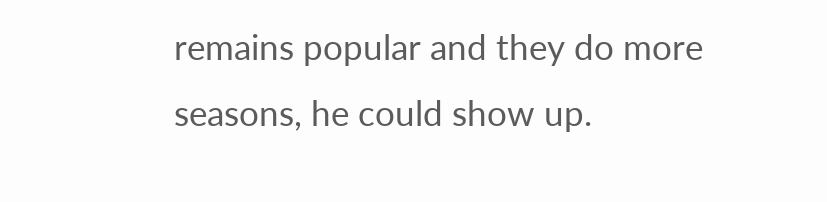remains popular and they do more seasons, he could show up.